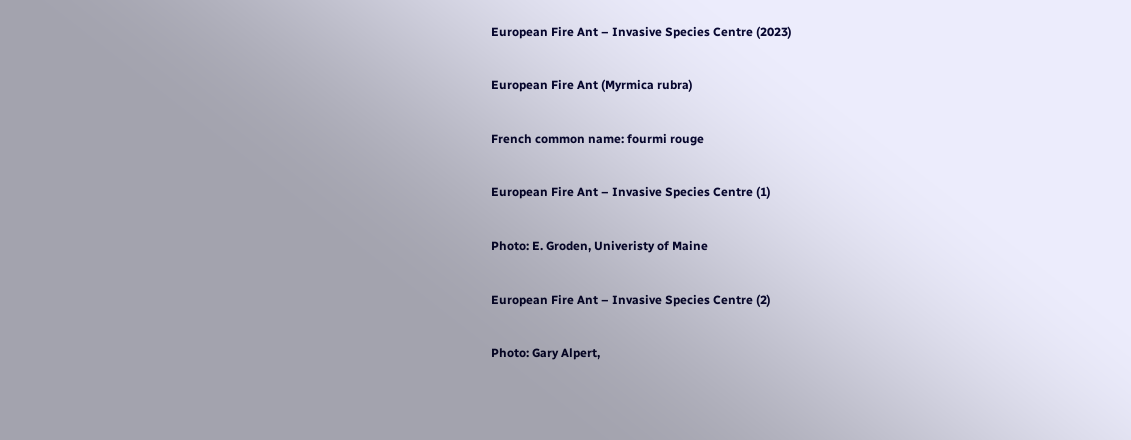European Fire Ant – Invasive Species Centre (2023)

European Fire Ant (Myrmica rubra)

French common name: fourmi rouge

European Fire Ant – Invasive Species Centre (1)

Photo: E. Groden, Univeristy of Maine

European Fire Ant – Invasive Species Centre (2)

Photo: Gary Alpert,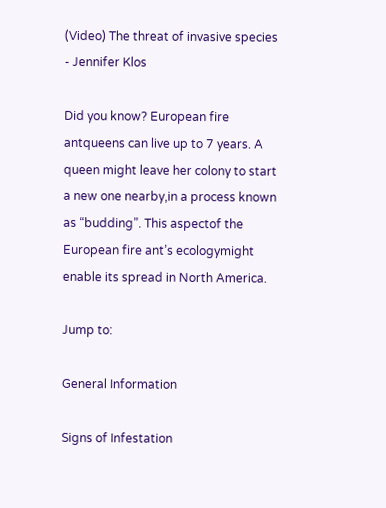(Video) The threat of invasive species - Jennifer Klos

Did you know? European fire antqueens can live up to 7 years. A queen might leave her colony to start a new one nearby,in a process known as “budding”. This aspectof the European fire ant’s ecologymight enable its spread in North America.

Jump to:

General Information

Signs of Infestation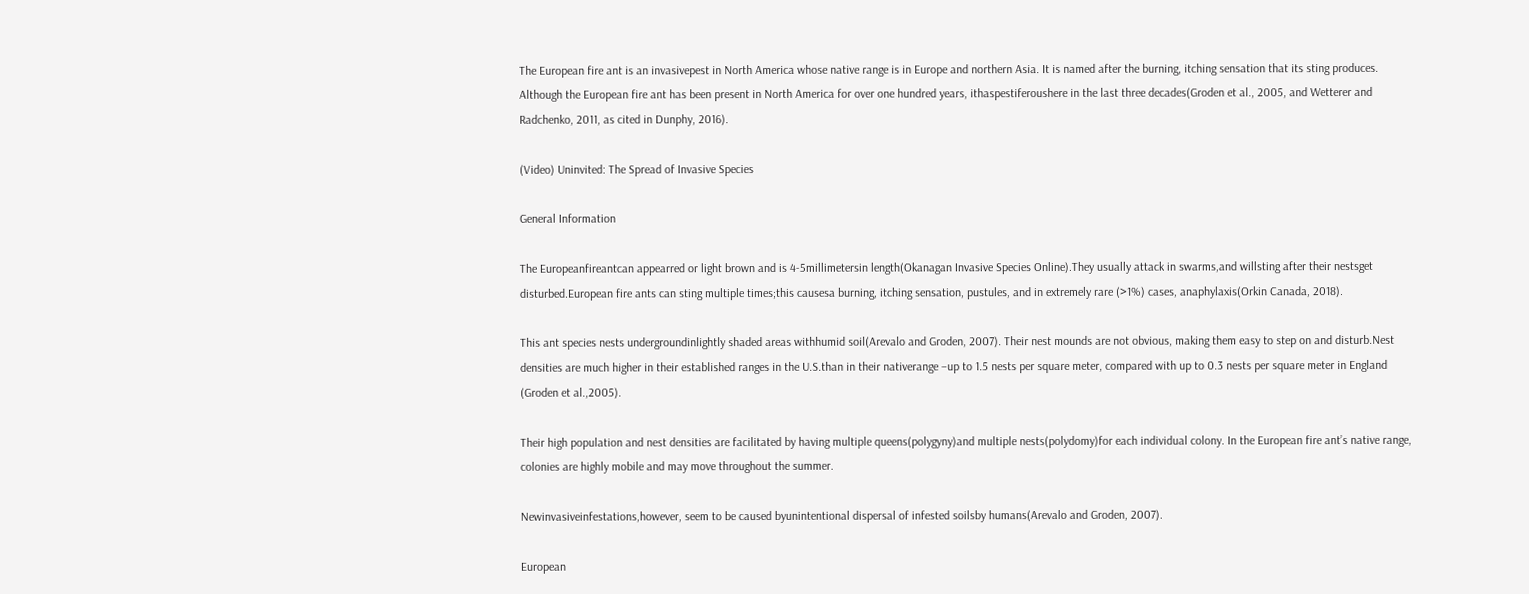The European fire ant is an invasivepest in North America whose native range is in Europe and northern Asia. It is named after the burning, itching sensation that its sting produces. Although the European fire ant has been present in North America for over one hundred years, ithaspestiferoushere in the last three decades(Groden et al., 2005, and Wetterer and Radchenko, 2011, as cited in Dunphy, 2016).

(Video) Uninvited: The Spread of Invasive Species

General Information

The Europeanfireantcan appearred or light brown and is 4-5millimetersin length(Okanagan Invasive Species Online).They usually attack in swarms,and willsting after their nestsget disturbed.European fire ants can sting multiple times;this causesa burning, itching sensation, pustules, and in extremely rare (>1%) cases, anaphylaxis(Orkin Canada, 2018).

This ant species nests undergroundinlightly shaded areas withhumid soil(Arevalo and Groden, 2007). Their nest mounds are not obvious, making them easy to step on and disturb.Nest densities are much higher in their established ranges in the U.S.than in their nativerange –up to 1.5 nests per square meter, compared with up to 0.3 nests per square meter in England (Groden et al.,2005).

Their high population and nest densities are facilitated by having multiple queens(polygyny)and multiple nests(polydomy)for each individual colony. In the European fire ant’s native range, colonies are highly mobile and may move throughout the summer.

Newinvasiveinfestations,however, seem to be caused byunintentional dispersal of infested soilsby humans(Arevalo and Groden, 2007).

European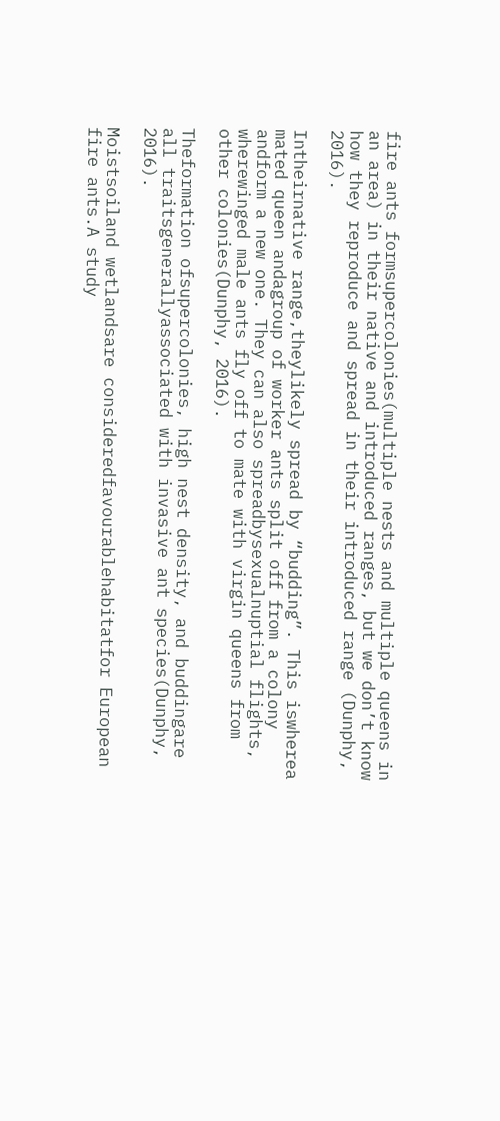fire ants formsupercolonies(multiple nests and multiple queens in an area) in their native and introduced ranges, but we don’t know how they reproduce and spread in their introduced range (Dunphy, 2016).

Intheirnative range,theylikely spread by “budding”. This iswherea mated queen andagroup of worker ants split off from a colony andform a new one. They can also spreadbysexualnuptial flights, wherewinged male ants fly off to mate with virgin queens from other colonies(Dunphy, 2016).

Theformation ofsupercolonies, high nest density, and buddingare all traitsgenerallyassociated with invasive ant species(Dunphy, 2016).

Moistsoiland wetlandsare consideredfavourablehabitatfor European fire ants.A study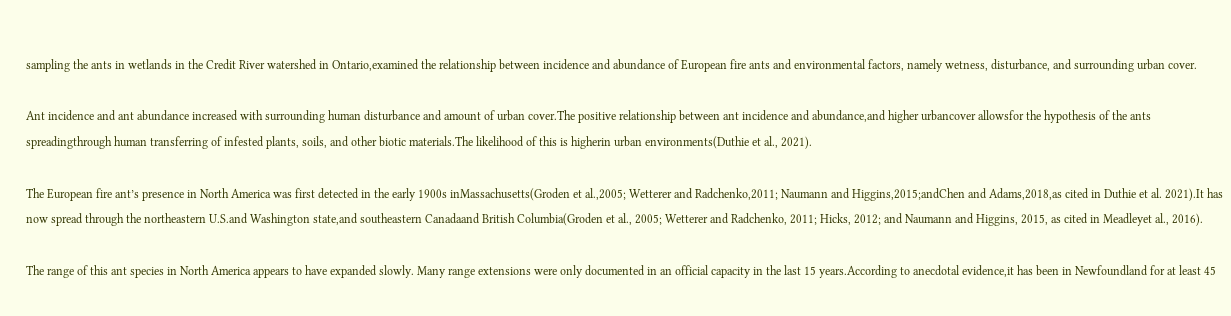sampling the ants in wetlands in the Credit River watershed in Ontario,examined the relationship between incidence and abundance of European fire ants and environmental factors, namely wetness, disturbance, and surrounding urban cover.

Ant incidence and ant abundance increased with surrounding human disturbance and amount of urban cover.The positive relationship between ant incidence and abundance,and higher urbancover allowsfor the hypothesis of the ants spreadingthrough human transferring of infested plants, soils, and other biotic materials.The likelihood of this is higherin urban environments(Duthie et al., 2021).

The European fire ant’s presence in North America was first detected in the early 1900s inMassachusetts(Groden et al.,2005; Wetterer and Radchenko,2011; Naumann and Higgins,2015;andChen and Adams,2018,as cited in Duthie et al. 2021).It has now spread through the northeastern U.S.and Washington state,and southeastern Canadaand British Columbia(Groden et al., 2005; Wetterer and Radchenko, 2011; Hicks, 2012; and Naumann and Higgins, 2015, as cited in Meadleyet al., 2016).

The range of this ant species in North America appears to have expanded slowly. Many range extensions were only documented in an official capacity in the last 15 years.According to anecdotal evidence,it has been in Newfoundland for at least 45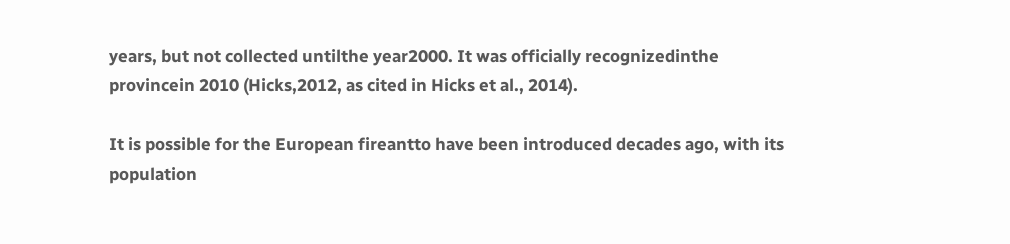years, but not collected untilthe year2000. It was officially recognizedinthe provincein 2010 (Hicks,2012, as cited in Hicks et al., 2014).

It is possible for the European fireantto have been introduced decades ago, with its population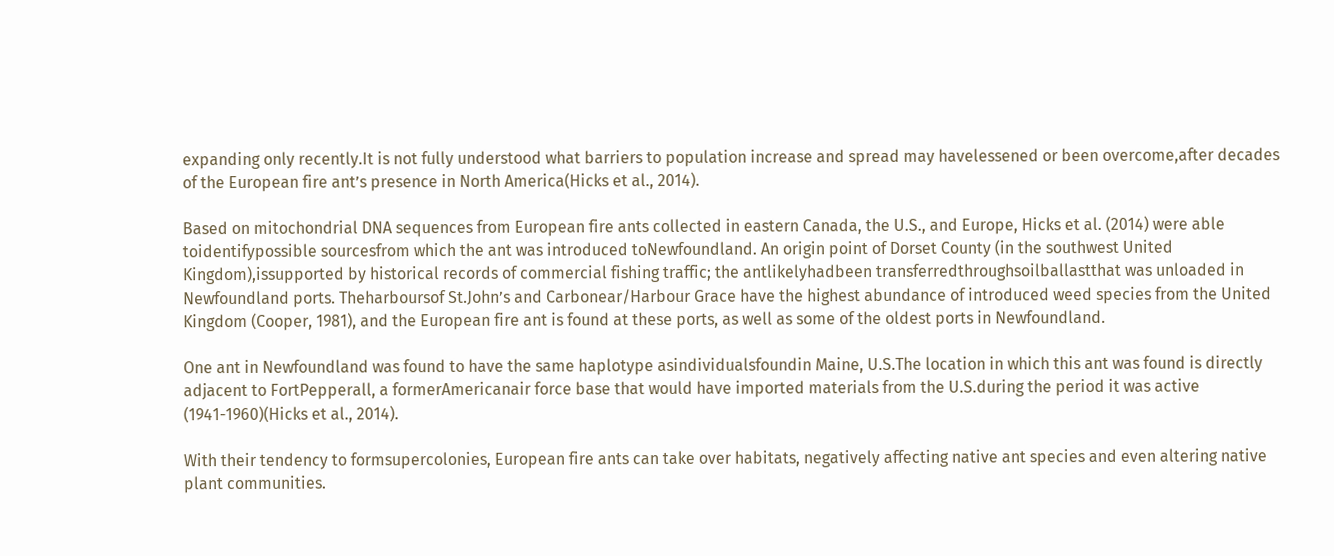expanding only recently.It is not fully understood what barriers to population increase and spread may havelessened or been overcome,after decades of the European fire ant’s presence in North America(Hicks et al., 2014).

Based on mitochondrial DNA sequences from European fire ants collected in eastern Canada, the U.S., and Europe, Hicks et al. (2014) were able toidentifypossible sourcesfrom which the ant was introduced toNewfoundland. An origin point of Dorset County (in the southwest United Kingdom),issupported by historical records of commercial fishing traffic; the antlikelyhadbeen transferredthroughsoilballastthat was unloaded in Newfoundland ports. Theharboursof St.John’s and Carbonear/Harbour Grace have the highest abundance of introduced weed species from the United Kingdom (Cooper, 1981), and the European fire ant is found at these ports, as well as some of the oldest ports in Newfoundland.

One ant in Newfoundland was found to have the same haplotype asindividualsfoundin Maine, U.S.The location in which this ant was found is directly adjacent to FortPepperall, a formerAmericanair force base that would have imported materials from the U.S.during the period it was active (1941-1960)(Hicks et al., 2014).

With their tendency to formsupercolonies, European fire ants can take over habitats, negatively affecting native ant species and even altering native plant communities.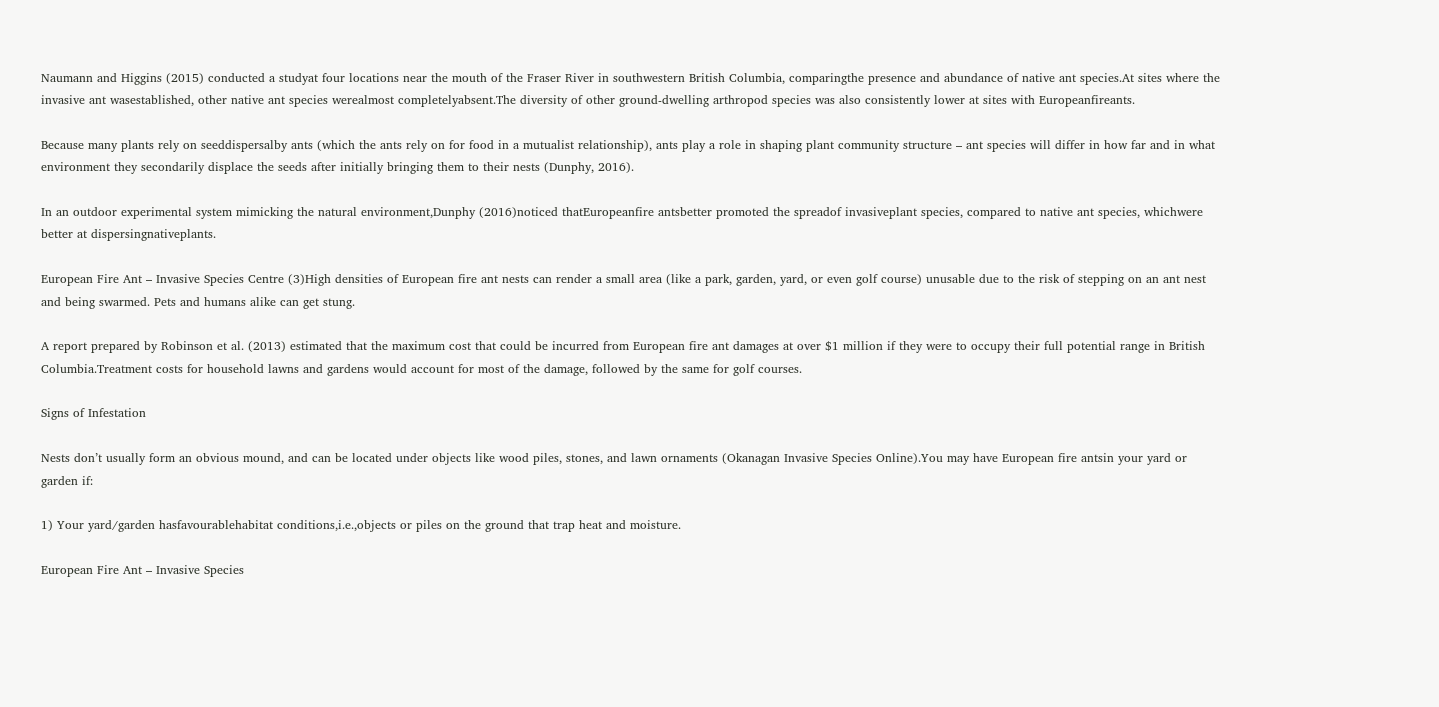Naumann and Higgins (2015) conducted a studyat four locations near the mouth of the Fraser River in southwestern British Columbia, comparingthe presence and abundance of native ant species.At sites where the invasive ant wasestablished, other native ant species werealmost completelyabsent.The diversity of other ground-dwelling arthropod species was also consistently lower at sites with Europeanfireants.

Because many plants rely on seeddispersalby ants (which the ants rely on for food in a mutualist relationship), ants play a role in shaping plant community structure – ant species will differ in how far and in what environment they secondarily displace the seeds after initially bringing them to their nests (Dunphy, 2016).

In an outdoor experimental system mimicking the natural environment,Dunphy (2016)noticed thatEuropeanfire antsbetter promoted the spreadof invasiveplant species, compared to native ant species, whichwere better at dispersingnativeplants.

European Fire Ant – Invasive Species Centre (3)High densities of European fire ant nests can render a small area (like a park, garden, yard, or even golf course) unusable due to the risk of stepping on an ant nest and being swarmed. Pets and humans alike can get stung.

A report prepared by Robinson et al. (2013) estimated that the maximum cost that could be incurred from European fire ant damages at over $1 million if they were to occupy their full potential range in British Columbia.Treatment costs for household lawns and gardens would account for most of the damage, followed by the same for golf courses.

Signs of Infestation

Nests don’t usually form an obvious mound, and can be located under objects like wood piles, stones, and lawn ornaments (Okanagan Invasive Species Online).You may have European fire antsin your yard or garden if:

1) Your yard/garden hasfavourablehabitat conditions,i.e.,objects or piles on the ground that trap heat and moisture.

European Fire Ant – Invasive Species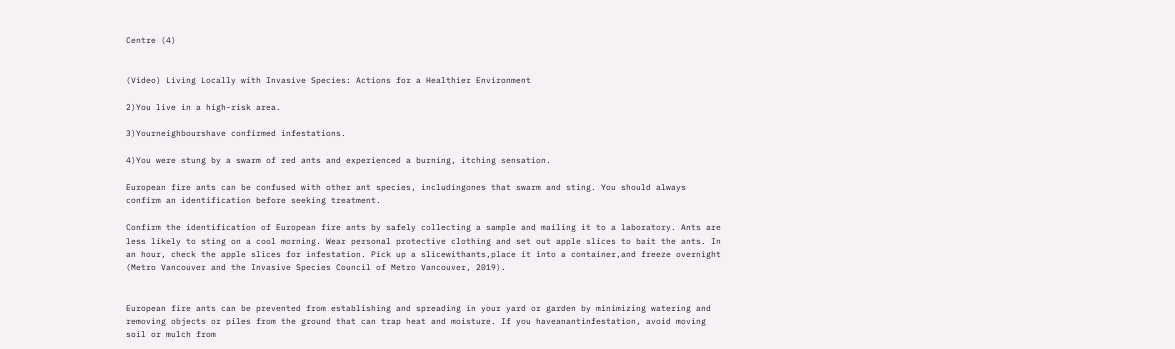Centre (4)


(Video) Living Locally with Invasive Species: Actions for a Healthier Environment

2)You live in a high-risk area.

3)Yourneighbourshave confirmed infestations.

4)You were stung by a swarm of red ants and experienced a burning, itching sensation.

European fire ants can be confused with other ant species, includingones that swarm and sting. You should always confirm an identification before seeking treatment.

Confirm the identification of European fire ants by safely collecting a sample and mailing it to a laboratory. Ants are less likely to sting on a cool morning. Wear personal protective clothing and set out apple slices to bait the ants. In an hour, check the apple slices for infestation. Pick up a slicewithants,place it into a container,and freeze overnight (Metro Vancouver and the Invasive Species Council of Metro Vancouver, 2019).


European fire ants can be prevented from establishing and spreading in your yard or garden by minimizing watering and removing objects or piles from the ground that can trap heat and moisture. If you haveanantinfestation, avoid moving soil or mulch from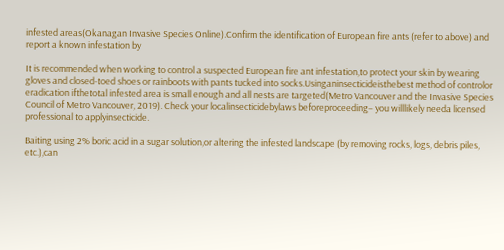infested areas(Okanagan Invasive Species Online).Confirm the identification of European fire ants (refer to above) and report a known infestation by

It is recommended when working to control a suspected European fire ant infestation,to protect your skin by wearing gloves and closed-toed shoes or rainboots with pants tucked into socks.Usinganinsecticideisthebest method of controlor eradication ifthetotal infested area is small enough and all nests are targeted(Metro Vancouver and the Invasive Species Council of Metro Vancouver, 2019). Check your localinsecticidebylaws beforeproceeding– you willlikely needa licensed professional to applyinsecticide.

Baiting using 2% boric acid in a sugar solution,or altering the infested landscape (by removing rocks, logs, debris piles, etc.),can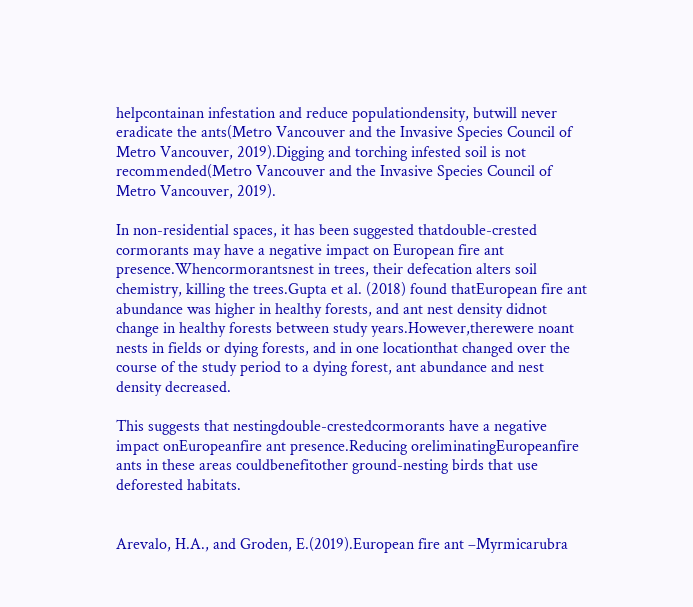helpcontainan infestation and reduce populationdensity, butwill never eradicate the ants(Metro Vancouver and the Invasive Species Council of Metro Vancouver, 2019).Digging and torching infested soil is not recommended(Metro Vancouver and the Invasive Species Council of Metro Vancouver, 2019).

In non-residential spaces, it has been suggested thatdouble-crested cormorants may have a negative impact on European fire ant presence.Whencormorantsnest in trees, their defecation alters soil chemistry, killing the trees.Gupta et al. (2018) found thatEuropean fire ant abundance was higher in healthy forests, and ant nest density didnot change in healthy forests between study years.However,therewere noant nests in fields or dying forests, and in one locationthat changed over the course of the study period to a dying forest, ant abundance and nest density decreased.

This suggests that nestingdouble-crestedcormorants have a negative impact onEuropeanfire ant presence.Reducing oreliminatingEuropeanfire ants in these areas couldbenefitother ground-nesting birds that use deforested habitats.


Arevalo, H.A., and Groden, E.(2019).European fire ant –Myrmicarubra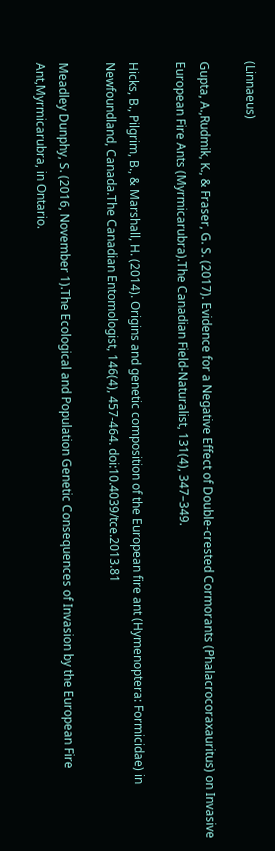(Linnaeus)

Gupta, A.,Rudmik, K., & Fraser, G. S. (2017). Evidence for a Negative Effect of Double-crested Cormorants (Phalacrocoraxauritus) on Invasive European Fire Ants (Myrmicarubra).The Canadian Field-Naturalist, 131(4), 347–349.

Hicks, B., Pilgrim, B., & Marshall, H. (2014). Origins and genetic composition of the European fire ant (Hymenoptera: Formicidae) in Newfoundland, Canada.The Canadian Entomologist, 146(4), 457-464. doi:10.4039/tce.2013.81

Meadley Dunphy, S. (2016, November 1).The Ecological and Population Genetic Consequences of Invasion by the European Fire Ant,Myrmicarubra, in Ontario.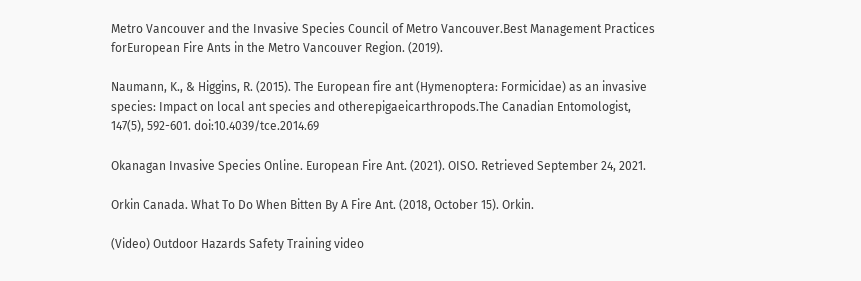Metro Vancouver and the Invasive Species Council of Metro Vancouver.Best Management Practices forEuropean Fire Ants in the Metro Vancouver Region. (2019).

Naumann, K., & Higgins, R. (2015). The European fire ant (Hymenoptera: Formicidae) as an invasive species: Impact on local ant species and otherepigaeicarthropods.The Canadian Entomologist, 147(5), 592-601. doi:10.4039/tce.2014.69

Okanagan Invasive Species Online. European Fire Ant. (2021). OISO. Retrieved September 24, 2021.

Orkin Canada. What To Do When Bitten By A Fire Ant. (2018, October 15). Orkin.

(Video) Outdoor Hazards Safety Training video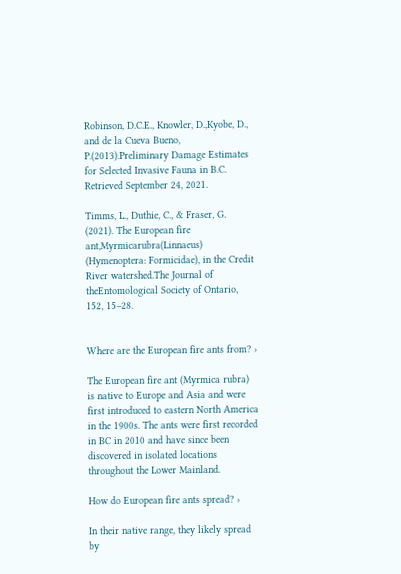Robinson, D.C.E., Knowler, D.,Kyobe, D., and de la Cueva Bueno, P.(2013).Preliminary Damage Estimates for Selected Invasive Fauna in B.C. Retrieved September 24, 2021.

Timms, L., Duthie, C., & Fraser, G. (2021). The European fire ant,Myrmicarubra(Linnaeus) (Hymenoptera: Formicidae), in the Credit River watershed.The Journal of theEntomological Society of Ontario, 152, 15–28.


Where are the European fire ants from? ›

The European fire ant (Myrmica rubra) is native to Europe and Asia and were first introduced to eastern North America in the 1900s. The ants were first recorded in BC in 2010 and have since been discovered in isolated locations throughout the Lower Mainland.

How do European fire ants spread? ›

In their native range, they likely spread by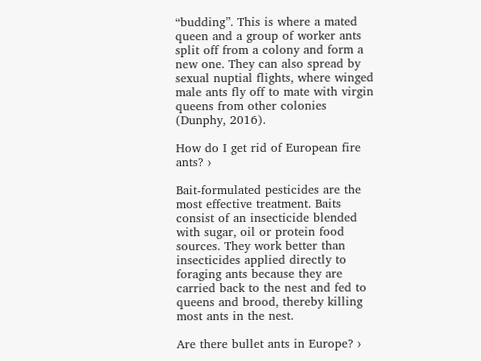“budding”. This is where a mated queen and a group of worker ants split off from a colony and form a new one. They can also spread by sexual nuptial flights, where winged male ants fly off to mate with virgin queens from other colonies (Dunphy, 2016).

How do I get rid of European fire ants? ›

Bait-formulated pesticides are the most effective treatment. Baits consist of an insecticide blended with sugar, oil or protein food sources. They work better than insecticides applied directly to foraging ants because they are carried back to the nest and fed to queens and brood, thereby killing most ants in the nest.

Are there bullet ants in Europe? ›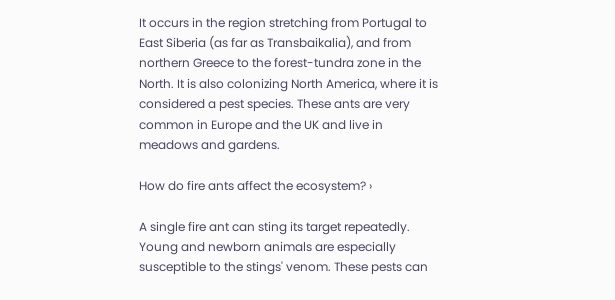It occurs in the region stretching from Portugal to East Siberia (as far as Transbaikalia), and from northern Greece to the forest-tundra zone in the North. It is also colonizing North America, where it is considered a pest species. These ants are very common in Europe and the UK and live in meadows and gardens.

How do fire ants affect the ecosystem? ›

A single fire ant can sting its target repeatedly. Young and newborn animals are especially susceptible to the stings' venom. These pests can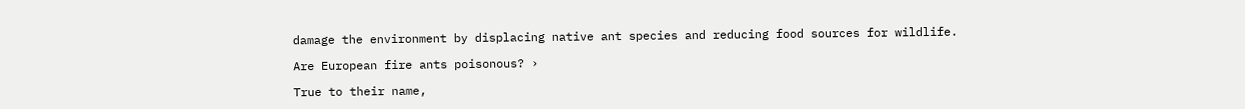damage the environment by displacing native ant species and reducing food sources for wildlife.

Are European fire ants poisonous? ›

True to their name,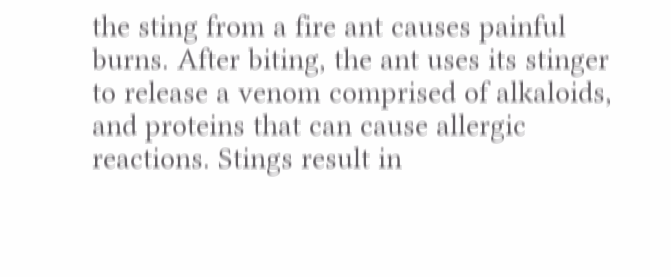the sting from a fire ant causes painful burns. After biting, the ant uses its stinger to release a venom comprised of alkaloids, and proteins that can cause allergic reactions. Stings result in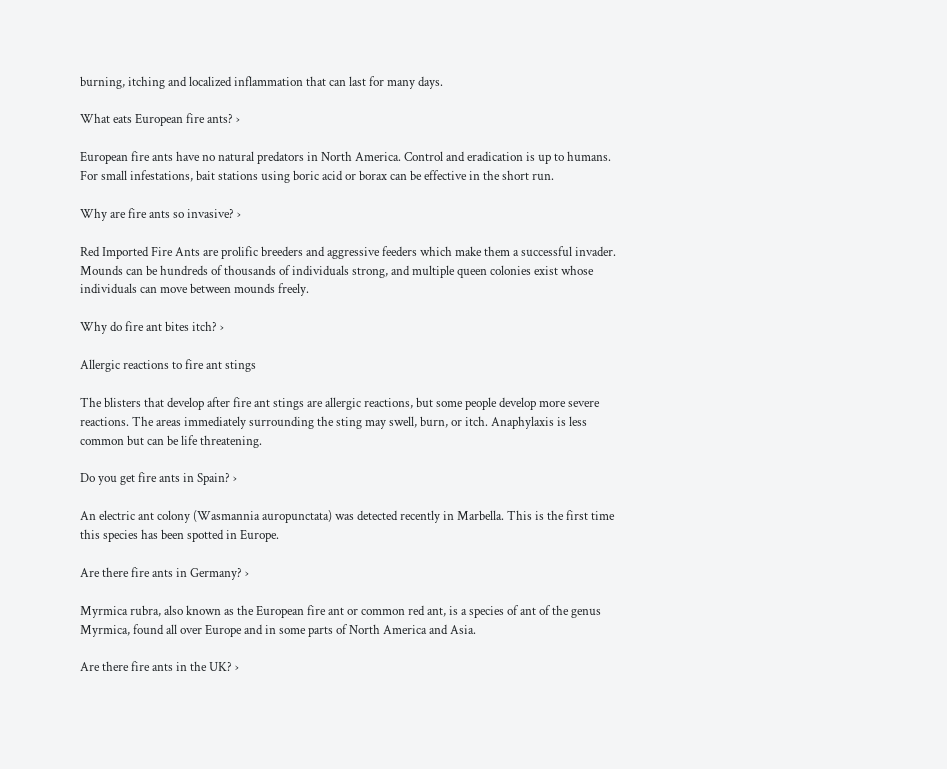burning, itching and localized inflammation that can last for many days.

What eats European fire ants? ›

European fire ants have no natural predators in North America. Control and eradication is up to humans. For small infestations, bait stations using boric acid or borax can be effective in the short run.

Why are fire ants so invasive? ›

Red Imported Fire Ants are prolific breeders and aggressive feeders which make them a successful invader. Mounds can be hundreds of thousands of individuals strong, and multiple queen colonies exist whose individuals can move between mounds freely.

Why do fire ant bites itch? ›

Allergic reactions to fire ant stings

The blisters that develop after fire ant stings are allergic reactions, but some people develop more severe reactions. The areas immediately surrounding the sting may swell, burn, or itch. Anaphylaxis is less common but can be life threatening.

Do you get fire ants in Spain? ›

An electric ant colony (Wasmannia auropunctata) was detected recently in Marbella. This is the first time this species has been spotted in Europe.

Are there fire ants in Germany? ›

Myrmica rubra, also known as the European fire ant or common red ant, is a species of ant of the genus Myrmica, found all over Europe and in some parts of North America and Asia.

Are there fire ants in the UK? ›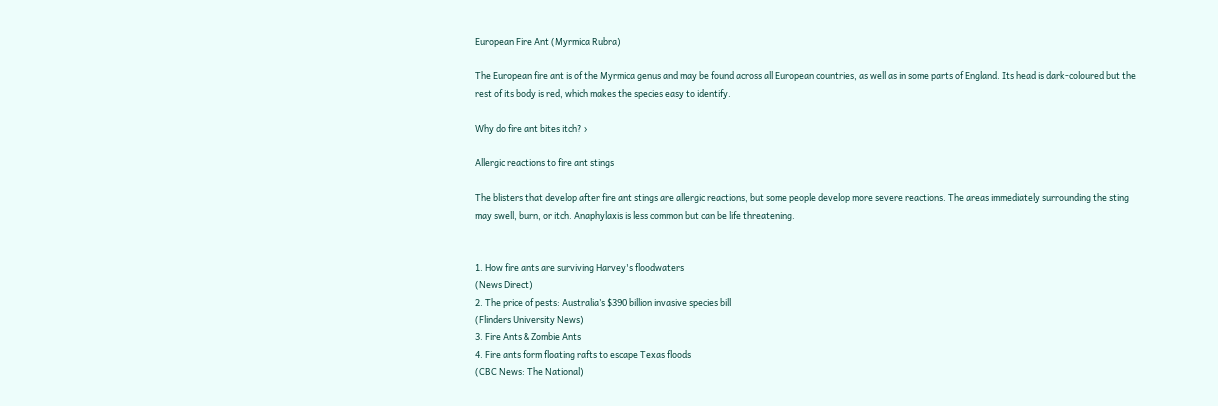European Fire Ant (Myrmica Rubra)

The European fire ant is of the Myrmica genus and may be found across all European countries, as well as in some parts of England. Its head is dark-coloured but the rest of its body is red, which makes the species easy to identify.

Why do fire ant bites itch? ›

Allergic reactions to fire ant stings

The blisters that develop after fire ant stings are allergic reactions, but some people develop more severe reactions. The areas immediately surrounding the sting may swell, burn, or itch. Anaphylaxis is less common but can be life threatening.


1. How fire ants are surviving Harvey's floodwaters
(News Direct)
2. The price of pests: Australia’s $390 billion invasive species bill
(Flinders University News)
3. Fire Ants & Zombie Ants
4. Fire ants form floating rafts to escape Texas floods
(CBC News: The National)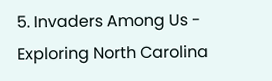5. Invaders Among Us - Exploring North Carolina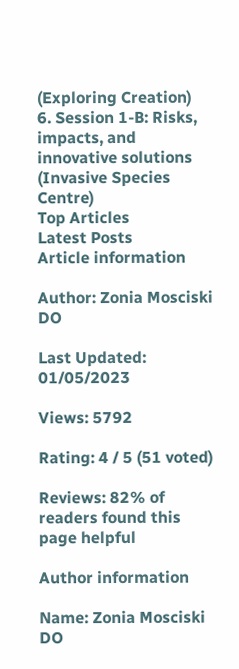(Exploring Creation)
6. Session 1-B: Risks, impacts, and innovative solutions
(Invasive Species Centre)
Top Articles
Latest Posts
Article information

Author: Zonia Mosciski DO

Last Updated: 01/05/2023

Views: 5792

Rating: 4 / 5 (51 voted)

Reviews: 82% of readers found this page helpful

Author information

Name: Zonia Mosciski DO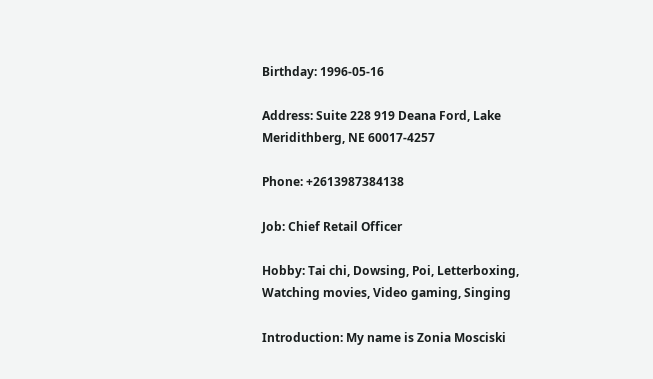Birthday: 1996-05-16

Address: Suite 228 919 Deana Ford, Lake Meridithberg, NE 60017-4257

Phone: +2613987384138

Job: Chief Retail Officer

Hobby: Tai chi, Dowsing, Poi, Letterboxing, Watching movies, Video gaming, Singing

Introduction: My name is Zonia Mosciski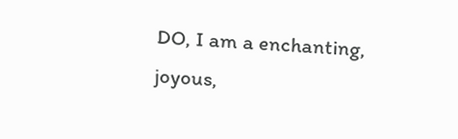DO, I am a enchanting, joyous,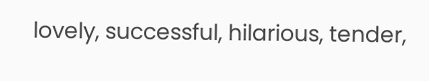lovely, successful, hilarious, tender,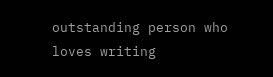outstanding person who loves writing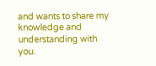and wants to share my knowledge and understanding with you.